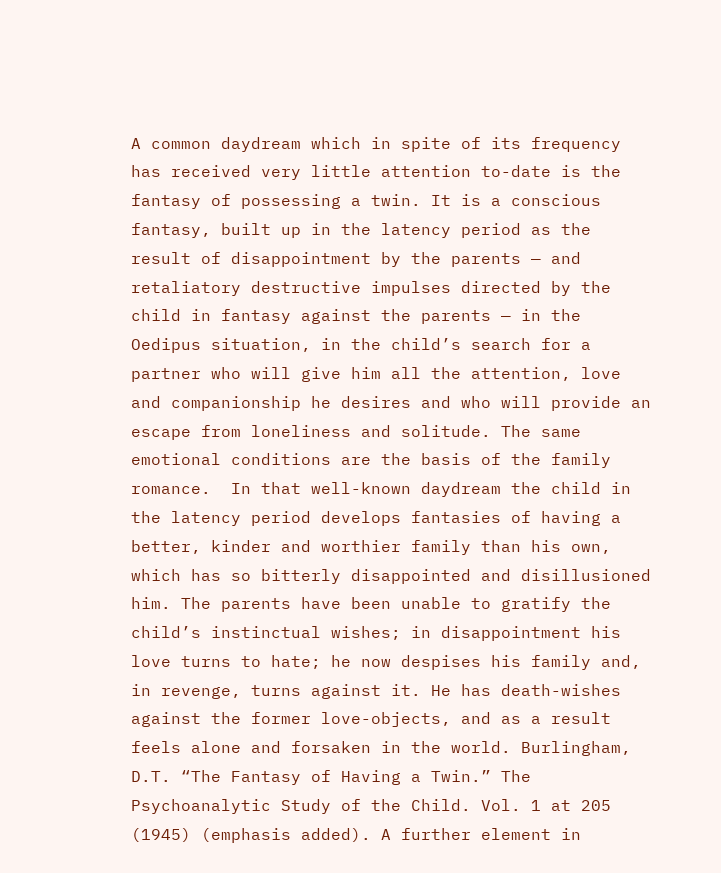A common daydream which in spite of its frequency has received very little attention to-date is the fantasy of possessing a twin. It is a conscious fantasy, built up in the latency period as the result of disappointment by the parents — and retaliatory destructive impulses directed by the child in fantasy against the parents — in the Oedipus situation, in the child’s search for a partner who will give him all the attention, love and companionship he desires and who will provide an escape from loneliness and solitude. The same emotional conditions are the basis of the family romance.  In that well-known daydream the child in the latency period develops fantasies of having a better, kinder and worthier family than his own, which has so bitterly disappointed and disillusioned him. The parents have been unable to gratify the child’s instinctual wishes; in disappointment his love turns to hate; he now despises his family and, in revenge, turns against it. He has death-wishes against the former love-objects, and as a result feels alone and forsaken in the world. Burlingham, D.T. “The Fantasy of Having a Twin.” The Psychoanalytic Study of the Child. Vol. 1 at 205 (1945) (emphasis added). A further element in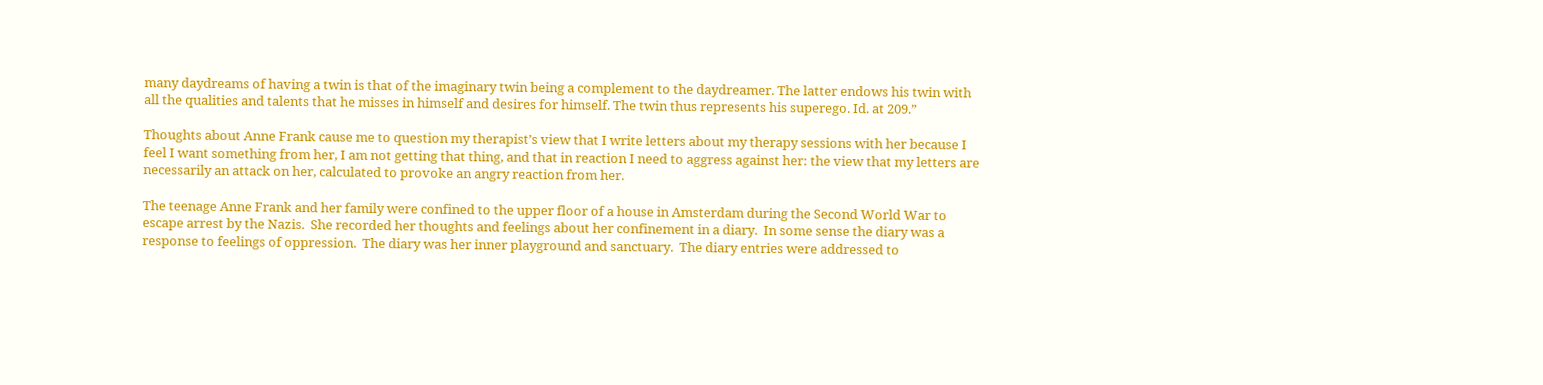many daydreams of having a twin is that of the imaginary twin being a complement to the daydreamer. The latter endows his twin with all the qualities and talents that he misses in himself and desires for himself. The twin thus represents his superego. Id. at 209.”

Thoughts about Anne Frank cause me to question my therapist’s view that I write letters about my therapy sessions with her because I feel I want something from her, I am not getting that thing, and that in reaction I need to aggress against her: the view that my letters are necessarily an attack on her, calculated to provoke an angry reaction from her.

The teenage Anne Frank and her family were confined to the upper floor of a house in Amsterdam during the Second World War to escape arrest by the Nazis.  She recorded her thoughts and feelings about her confinement in a diary.  In some sense the diary was a response to feelings of oppression.  The diary was her inner playground and sanctuary.  The diary entries were addressed to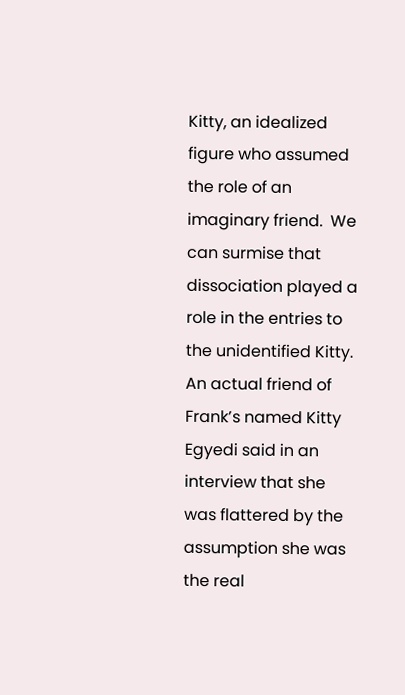Kitty, an idealized figure who assumed the role of an imaginary friend.  We can surmise that dissociation played a role in the entries to the unidentified Kitty.  An actual friend of Frank’s named Kitty Egyedi said in an interview that she was flattered by the assumption she was the real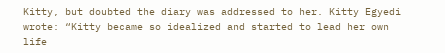Kitty, but doubted the diary was addressed to her. Kitty Egyedi wrote: “Kitty became so idealized and started to lead her own life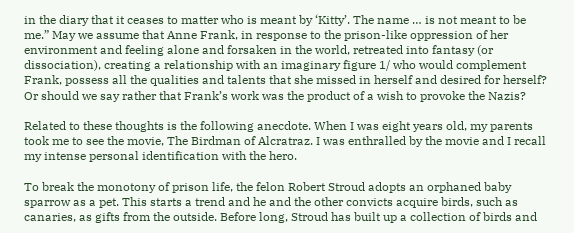in the diary that it ceases to matter who is meant by ‘Kitty’. The name … is not meant to be me.” May we assume that Anne Frank, in response to the prison-like oppression of her environment and feeling alone and forsaken in the world, retreated into fantasy (or dissociation), creating a relationship with an imaginary figure 1/ who would complement Frank, possess all the qualities and talents that she missed in herself and desired for herself? Or should we say rather that Frank’s work was the product of a wish to provoke the Nazis?

Related to these thoughts is the following anecdote. When I was eight years old, my parents took me to see the movie, The Birdman of Alcratraz. I was enthralled by the movie and I recall my intense personal identification with the hero.

To break the monotony of prison life, the felon Robert Stroud adopts an orphaned baby sparrow as a pet. This starts a trend and he and the other convicts acquire birds, such as canaries, as gifts from the outside. Before long, Stroud has built up a collection of birds and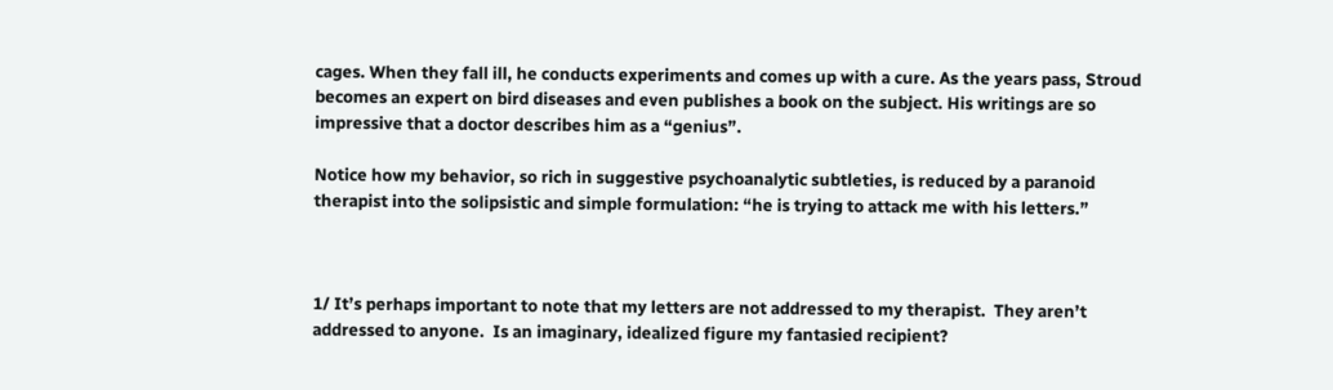cages. When they fall ill, he conducts experiments and comes up with a cure. As the years pass, Stroud becomes an expert on bird diseases and even publishes a book on the subject. His writings are so impressive that a doctor describes him as a “genius”.

Notice how my behavior, so rich in suggestive psychoanalytic subtleties, is reduced by a paranoid therapist into the solipsistic and simple formulation: “he is trying to attack me with his letters.”



1/ It’s perhaps important to note that my letters are not addressed to my therapist.  They aren’t addressed to anyone.  Is an imaginary, idealized figure my fantasied recipient?